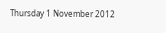Thursday 1 November 2012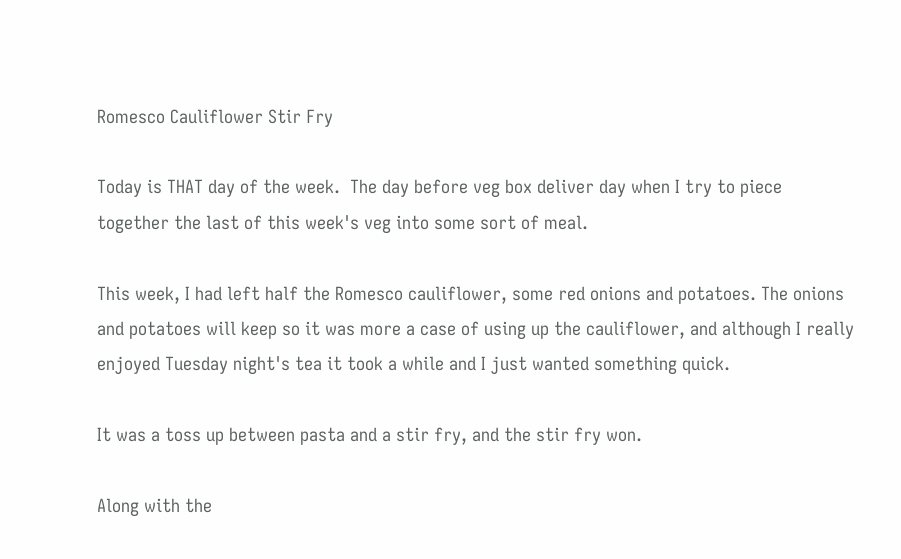Romesco Cauliflower Stir Fry

Today is THAT day of the week.  The day before veg box deliver day when I try to piece together the last of this week's veg into some sort of meal.

This week, I had left half the Romesco cauliflower, some red onions and potatoes. The onions and potatoes will keep so it was more a case of using up the cauliflower, and although I really enjoyed Tuesday night's tea it took a while and I just wanted something quick.

It was a toss up between pasta and a stir fry, and the stir fry won.

Along with the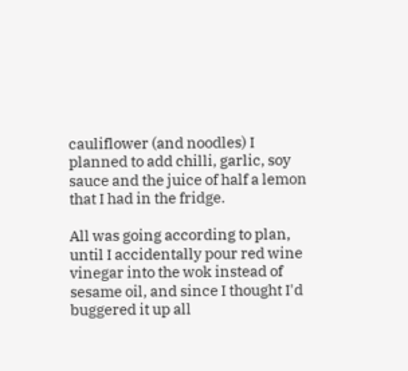cauliflower (and noodles) I planned to add chilli, garlic, soy sauce and the juice of half a lemon that I had in the fridge.

All was going according to plan, until I accidentally pour red wine vinegar into the wok instead of sesame oil, and since I thought I'd buggered it up all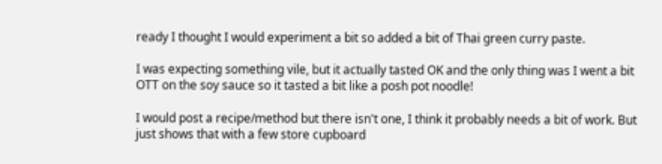ready I thought I would experiment a bit so added a bit of Thai green curry paste.

I was expecting something vile, but it actually tasted OK and the only thing was I went a bit OTT on the soy sauce so it tasted a bit like a posh pot noodle!

I would post a recipe/method but there isn't one, I think it probably needs a bit of work. But just shows that with a few store cupboard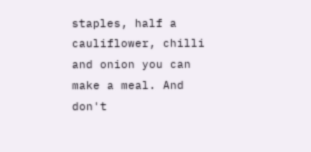staples, half a cauliflower, chilli and onion you can make a meal. And don't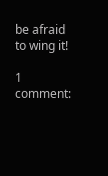be afraid to wing it!

1 comment: